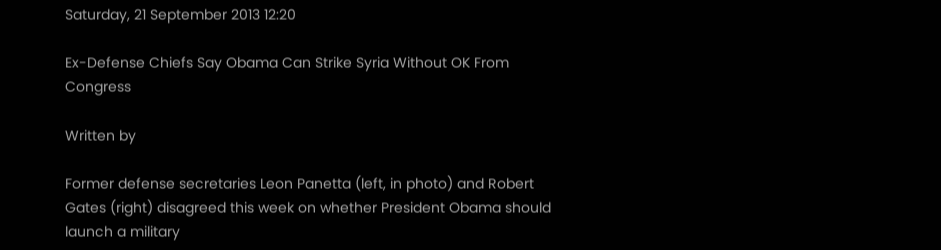Saturday, 21 September 2013 12:20

Ex-Defense Chiefs Say Obama Can Strike Syria Without OK From Congress

Written by

Former defense secretaries Leon Panetta (left, in photo) and Robert Gates (right) disagreed this week on whether President Obama should launch a military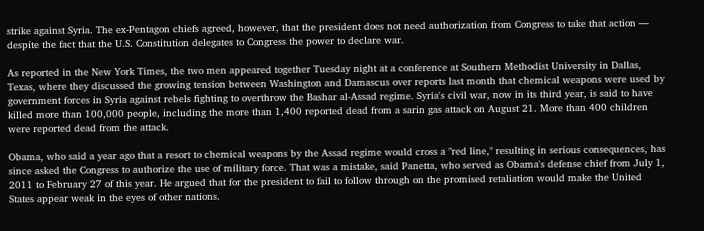strike against Syria. The ex-Pentagon chiefs agreed, however, that the president does not need authorization from Congress to take that action — despite the fact that the U.S. Constitution delegates to Congress the power to declare war.

As reported in the New York Times, the two men appeared together Tuesday night at a conference at Southern Methodist University in Dallas, Texas, where they discussed the growing tension between Washington and Damascus over reports last month that chemical weapons were used by government forces in Syria against rebels fighting to overthrow the Bashar al-Assad regime. Syria's civil war, now in its third year, is said to have killed more than 100,000 people, including the more than 1,400 reported dead from a sarin gas attack on August 21. More than 400 children were reported dead from the attack.

Obama, who said a year ago that a resort to chemical weapons by the Assad regime would cross a "red line," resulting in serious consequences, has since asked the Congress to authorize the use of military force. That was a mistake, said Panetta, who served as Obama's defense chief from July 1, 2011 to February 27 of this year. He argued that for the president to fail to follow through on the promised retaliation would make the United States appear weak in the eyes of other nations.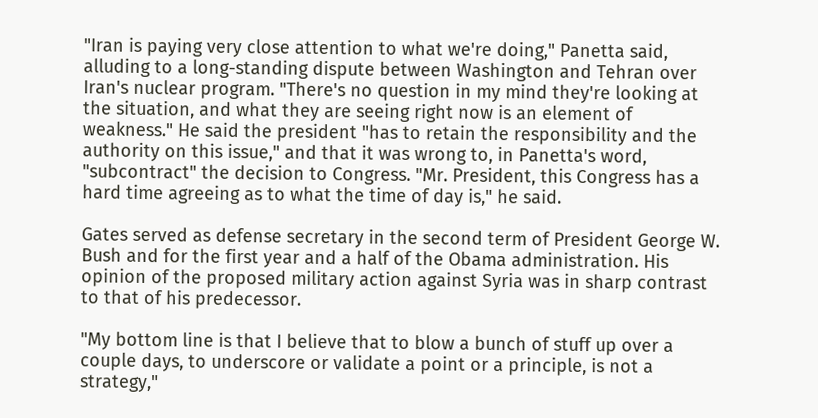"Iran is paying very close attention to what we're doing," Panetta said, alluding to a long-standing dispute between Washington and Tehran over Iran's nuclear program. "There's no question in my mind they're looking at the situation, and what they are seeing right now is an element of weakness." He said the president "has to retain the responsibility and the authority on this issue," and that it was wrong to, in Panetta's word, "subcontract" the decision to Congress. "Mr. President, this Congress has a hard time agreeing as to what the time of day is," he said.

Gates served as defense secretary in the second term of President George W. Bush and for the first year and a half of the Obama administration. His opinion of the proposed military action against Syria was in sharp contrast to that of his predecessor.

"My bottom line is that I believe that to blow a bunch of stuff up over a couple days, to underscore or validate a point or a principle, is not a strategy,"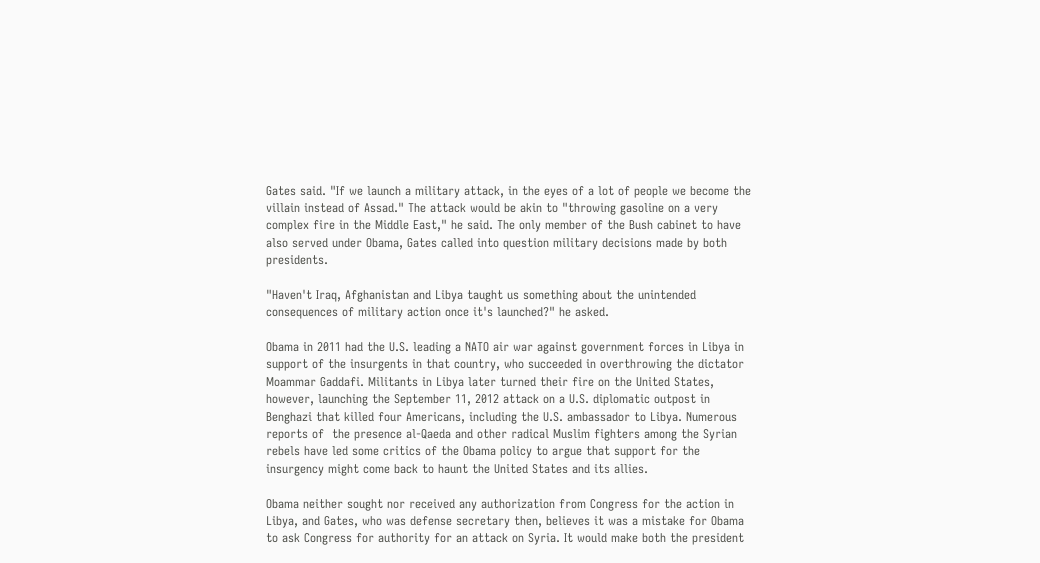Gates said. "If we launch a military attack, in the eyes of a lot of people we become the villain instead of Assad." The attack would be akin to "throwing gasoline on a very complex fire in the Middle East," he said. The only member of the Bush cabinet to have also served under Obama, Gates called into question military decisions made by both presidents.

"Haven't Iraq, Afghanistan and Libya taught us something about the unintended consequences of military action once it's launched?" he asked.

Obama in 2011 had the U.S. leading a NATO air war against government forces in Libya in support of the insurgents in that country, who succeeded in overthrowing the dictator Moammar Gaddafi. Militants in Libya later turned their fire on the United States, however, launching the September 11, 2012 attack on a U.S. diplomatic outpost in Benghazi that killed four Americans, including the U.S. ambassador to Libya. Numerous reports of  the presence al-Qaeda and other radical Muslim fighters among the Syrian rebels have led some critics of the Obama policy to argue that support for the insurgency might come back to haunt the United States and its allies.

Obama neither sought nor received any authorization from Congress for the action in Libya, and Gates, who was defense secretary then, believes it was a mistake for Obama to ask Congress for authority for an attack on Syria. It would make both the president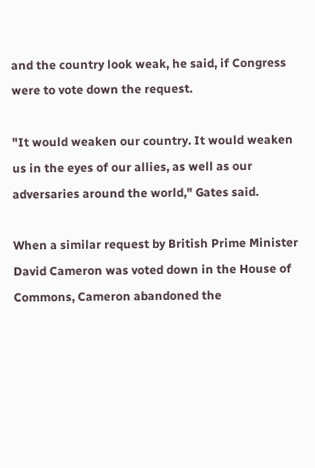and the country look weak, he said, if Congress were to vote down the request.

"It would weaken our country. It would weaken us in the eyes of our allies, as well as our adversaries around the world," Gates said.

When a similar request by British Prime Minister David Cameron was voted down in the House of Commons, Cameron abandoned the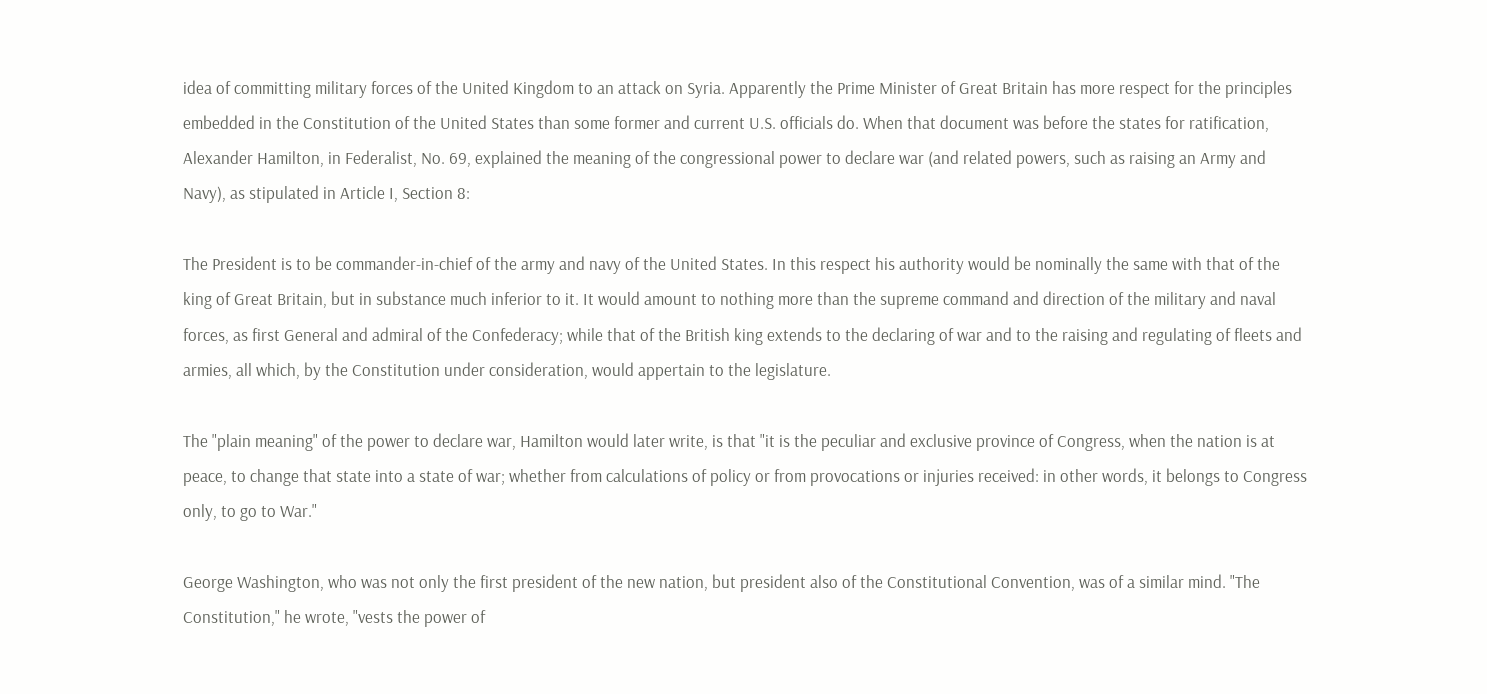idea of committing military forces of the United Kingdom to an attack on Syria. Apparently the Prime Minister of Great Britain has more respect for the principles embedded in the Constitution of the United States than some former and current U.S. officials do. When that document was before the states for ratification, Alexander Hamilton, in Federalist, No. 69, explained the meaning of the congressional power to declare war (and related powers, such as raising an Army and Navy), as stipulated in Article I, Section 8:

The President is to be commander-in-chief of the army and navy of the United States. In this respect his authority would be nominally the same with that of the king of Great Britain, but in substance much inferior to it. It would amount to nothing more than the supreme command and direction of the military and naval forces, as first General and admiral of the Confederacy; while that of the British king extends to the declaring of war and to the raising and regulating of fleets and armies, all which, by the Constitution under consideration, would appertain to the legislature.

The "plain meaning" of the power to declare war, Hamilton would later write, is that "it is the peculiar and exclusive province of Congress, when the nation is at peace, to change that state into a state of war; whether from calculations of policy or from provocations or injuries received: in other words, it belongs to Congress only, to go to War."

George Washington, who was not only the first president of the new nation, but president also of the Constitutional Convention, was of a similar mind. "The Constitution," he wrote, "vests the power of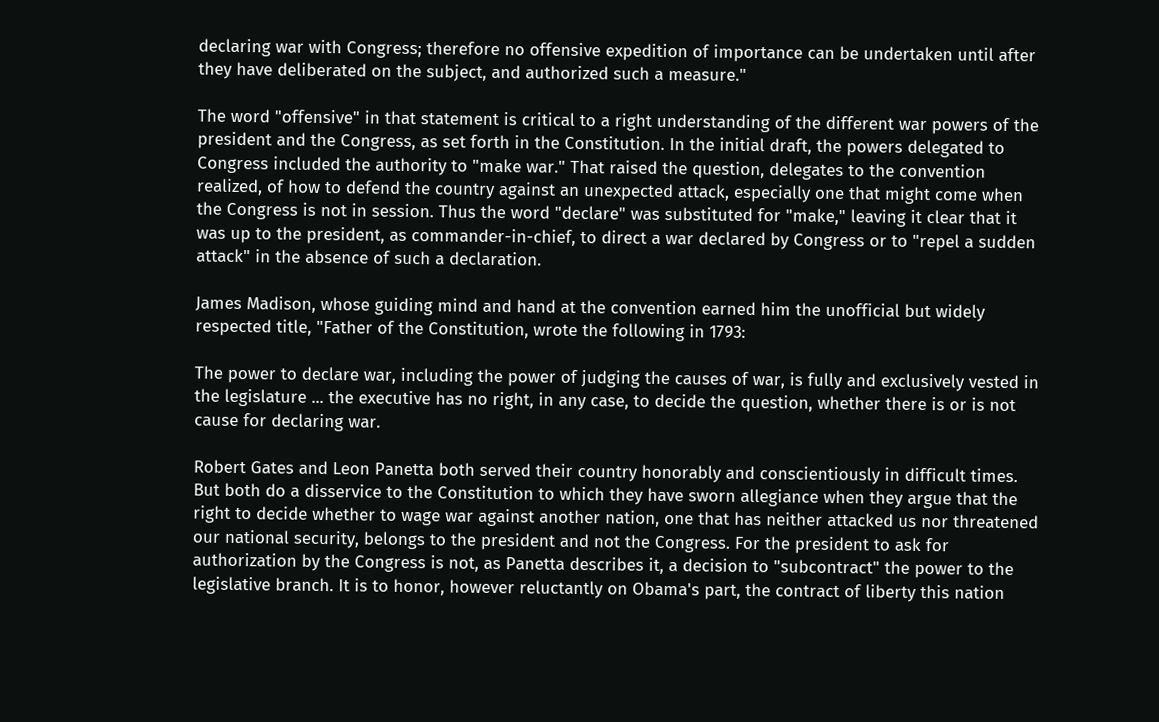declaring war with Congress; therefore no offensive expedition of importance can be undertaken until after they have deliberated on the subject, and authorized such a measure."

The word "offensive" in that statement is critical to a right understanding of the different war powers of the president and the Congress, as set forth in the Constitution. In the initial draft, the powers delegated to Congress included the authority to "make war." That raised the question, delegates to the convention realized, of how to defend the country against an unexpected attack, especially one that might come when the Congress is not in session. Thus the word "declare" was substituted for "make," leaving it clear that it was up to the president, as commander-in-chief, to direct a war declared by Congress or to "repel a sudden attack" in the absence of such a declaration.

James Madison, whose guiding mind and hand at the convention earned him the unofficial but widely respected title, "Father of the Constitution, wrote the following in 1793:

The power to declare war, including the power of judging the causes of war, is fully and exclusively vested in the legislature ... the executive has no right, in any case, to decide the question, whether there is or is not cause for declaring war.

Robert Gates and Leon Panetta both served their country honorably and conscientiously in difficult times. But both do a disservice to the Constitution to which they have sworn allegiance when they argue that the right to decide whether to wage war against another nation, one that has neither attacked us nor threatened our national security, belongs to the president and not the Congress. For the president to ask for authorization by the Congress is not, as Panetta describes it, a decision to "subcontract" the power to the legislative branch. It is to honor, however reluctantly on Obama's part, the contract of liberty this nation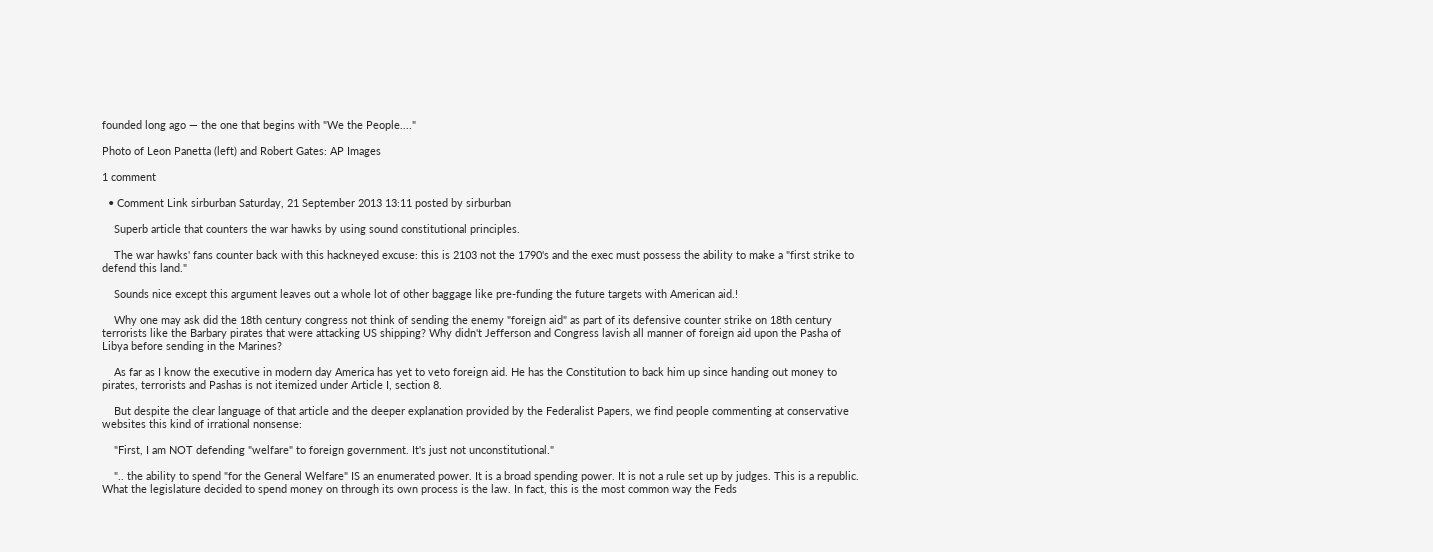founded long ago — the one that begins with "We the People...."

Photo of Leon Panetta (left) and Robert Gates: AP Images

1 comment

  • Comment Link sirburban Saturday, 21 September 2013 13:11 posted by sirburban

    Superb article that counters the war hawks by using sound constitutional principles.

    The war hawks' fans counter back with this hackneyed excuse: this is 2103 not the 1790's and the exec must possess the ability to make a "first strike to defend this land."

    Sounds nice except this argument leaves out a whole lot of other baggage like pre-funding the future targets with American aid.!

    Why one may ask did the 18th century congress not think of sending the enemy "foreign aid" as part of its defensive counter strike on 18th century terrorists like the Barbary pirates that were attacking US shipping? Why didn't Jefferson and Congress lavish all manner of foreign aid upon the Pasha of Libya before sending in the Marines?

    As far as I know the executive in modern day America has yet to veto foreign aid. He has the Constitution to back him up since handing out money to pirates, terrorists and Pashas is not itemized under Article I, section 8.

    But despite the clear language of that article and the deeper explanation provided by the Federalist Papers, we find people commenting at conservative websites this kind of irrational nonsense:

    "First, I am NOT defending "welfare" to foreign government. It's just not unconstitutional."

    ".. the ability to spend "for the General Welfare" IS an enumerated power. It is a broad spending power. It is not a rule set up by judges. This is a republic. What the legislature decided to spend money on through its own process is the law. In fact, this is the most common way the Feds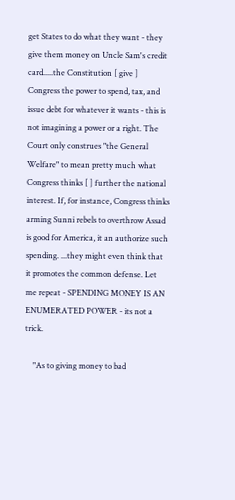get States to do what they want - they give them money on Uncle Sam's credit card.....the Constitution [ give ] Congress the power to spend, tax, and issue debt for whatever it wants - this is not imagining a power or a right. The Court only construes "the General Welfare" to mean pretty much what Congress thinks [ ] further the national interest. If, for instance, Congress thinks arming Sunni rebels to overthrow Assad is good for America, it an authorize such spending. ...they might even think that it promotes the common defense. Let me repeat - SPENDING MONEY IS AN ENUMERATED POWER - its not a trick.

    "As to giving money to bad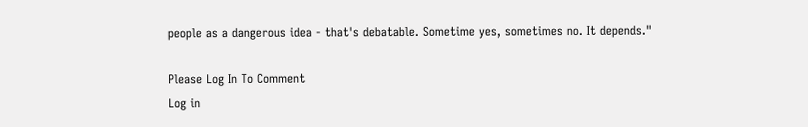people as a dangerous idea - that's debatable. Sometime yes, sometimes no. It depends."

Please Log In To Comment
Log in